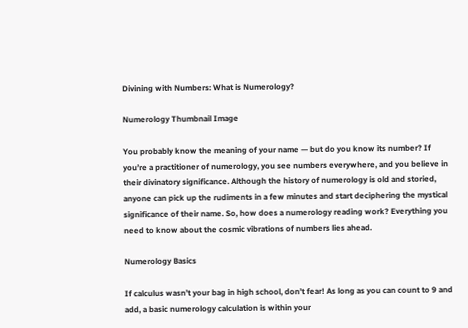Divining with Numbers: What is Numerology?

Numerology Thumbnail Image

You probably know the meaning of your name — but do you know its number? If you’re a practitioner of numerology, you see numbers everywhere, and you believe in their divinatory significance. Although the history of numerology is old and storied, anyone can pick up the rudiments in a few minutes and start deciphering the mystical significance of their name. So, how does a numerology reading work? Everything you need to know about the cosmic vibrations of numbers lies ahead.

Numerology Basics

If calculus wasn’t your bag in high school, don’t fear! As long as you can count to 9 and add, a basic numerology calculation is within your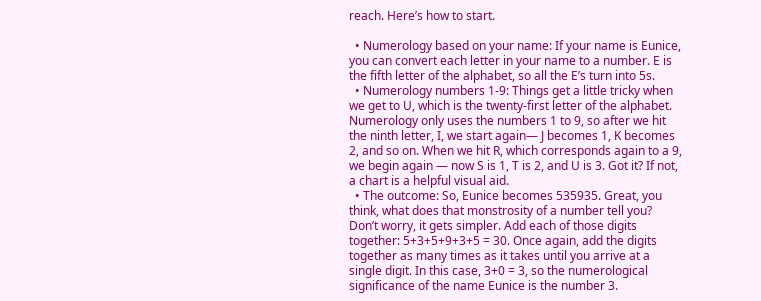reach. Here’s how to start.

  • Numerology based on your name: If your name is Eunice, you can convert each letter in your name to a number. E is the fifth letter of the alphabet, so all the E’s turn into 5s.
  • Numerology numbers 1-9: Things get a little tricky when we get to U, which is the twenty-first letter of the alphabet. Numerology only uses the numbers 1 to 9, so after we hit the ninth letter, I, we start again— J becomes 1, K becomes 2, and so on. When we hit R, which corresponds again to a 9, we begin again — now S is 1, T is 2, and U is 3. Got it? If not, a chart is a helpful visual aid.
  • The outcome: So, Eunice becomes 535935. Great, you think, what does that monstrosity of a number tell you? Don’t worry, it gets simpler. Add each of those digits together: 5+3+5+9+3+5 = 30. Once again, add the digits together as many times as it takes until you arrive at a single digit. In this case, 3+0 = 3, so the numerological significance of the name Eunice is the number 3.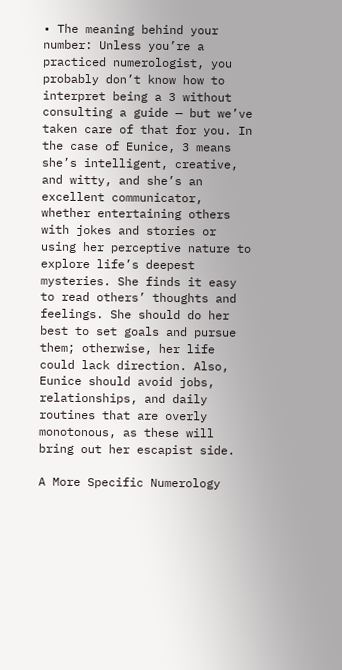• The meaning behind your number: Unless you’re a practiced numerologist, you probably don’t know how to interpret being a 3 without consulting a guide — but we’ve taken care of that for you. In the case of Eunice, 3 means she’s intelligent, creative, and witty, and she’s an excellent communicator, whether entertaining others with jokes and stories or using her perceptive nature to explore life’s deepest mysteries. She finds it easy to read others’ thoughts and feelings. She should do her best to set goals and pursue them; otherwise, her life could lack direction. Also, Eunice should avoid jobs, relationships, and daily routines that are overly monotonous, as these will bring out her escapist side.

A More Specific Numerology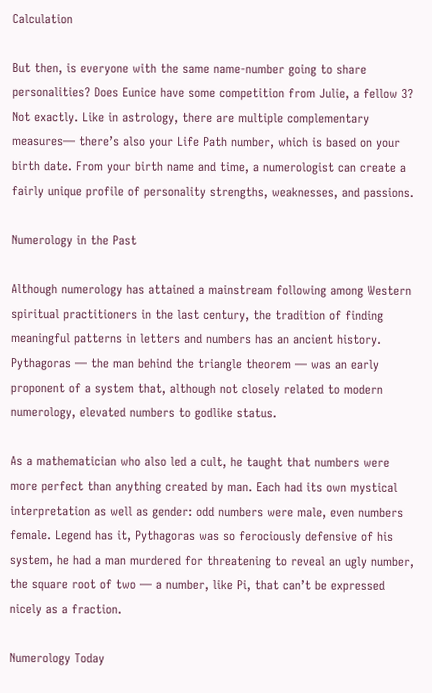Calculation

But then, is everyone with the same name-number going to share personalities? Does Eunice have some competition from Julie, a fellow 3? Not exactly. Like in astrology, there are multiple complementary measures— there’s also your Life Path number, which is based on your birth date. From your birth name and time, a numerologist can create a fairly unique profile of personality strengths, weaknesses, and passions.

Numerology in the Past

Although numerology has attained a mainstream following among Western spiritual practitioners in the last century, the tradition of finding meaningful patterns in letters and numbers has an ancient history. Pythagoras — the man behind the triangle theorem — was an early proponent of a system that, although not closely related to modern numerology, elevated numbers to godlike status.

As a mathematician who also led a cult, he taught that numbers were more perfect than anything created by man. Each had its own mystical interpretation as well as gender: odd numbers were male, even numbers female. Legend has it, Pythagoras was so ferociously defensive of his system, he had a man murdered for threatening to reveal an ugly number, the square root of two — a number, like Pi, that can’t be expressed nicely as a fraction.

Numerology Today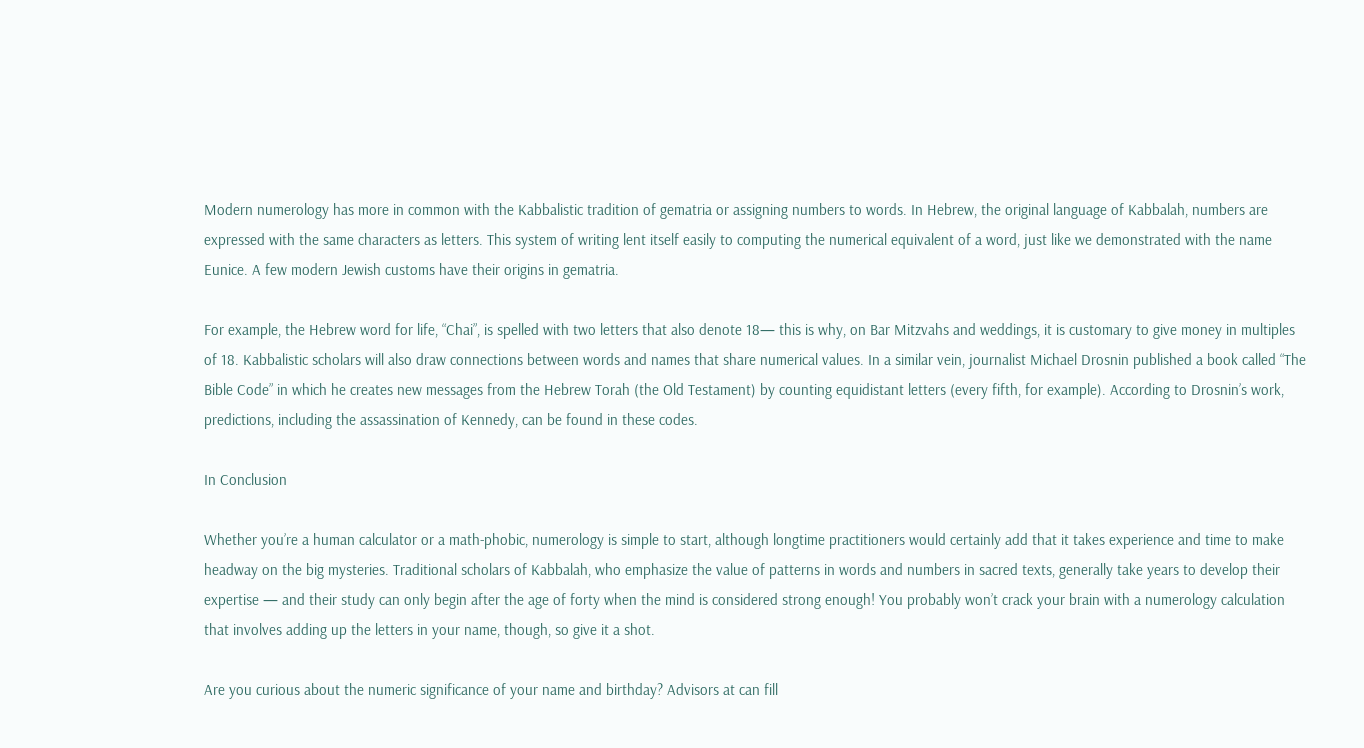Modern numerology has more in common with the Kabbalistic tradition of gematria or assigning numbers to words. In Hebrew, the original language of Kabbalah, numbers are expressed with the same characters as letters. This system of writing lent itself easily to computing the numerical equivalent of a word, just like we demonstrated with the name Eunice. A few modern Jewish customs have their origins in gematria.

For example, the Hebrew word for life, “Chai”, is spelled with two letters that also denote 18— this is why, on Bar Mitzvahs and weddings, it is customary to give money in multiples of 18. Kabbalistic scholars will also draw connections between words and names that share numerical values. In a similar vein, journalist Michael Drosnin published a book called “The Bible Code” in which he creates new messages from the Hebrew Torah (the Old Testament) by counting equidistant letters (every fifth, for example). According to Drosnin’s work, predictions, including the assassination of Kennedy, can be found in these codes.

In Conclusion

Whether you’re a human calculator or a math-phobic, numerology is simple to start, although longtime practitioners would certainly add that it takes experience and time to make headway on the big mysteries. Traditional scholars of Kabbalah, who emphasize the value of patterns in words and numbers in sacred texts, generally take years to develop their expertise — and their study can only begin after the age of forty when the mind is considered strong enough! You probably won’t crack your brain with a numerology calculation that involves adding up the letters in your name, though, so give it a shot.

Are you curious about the numeric significance of your name and birthday? Advisors at can fill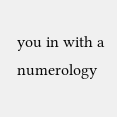you in with a numerology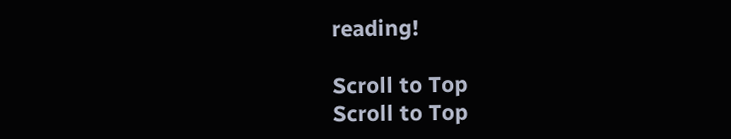reading!

Scroll to Top
Scroll to Top